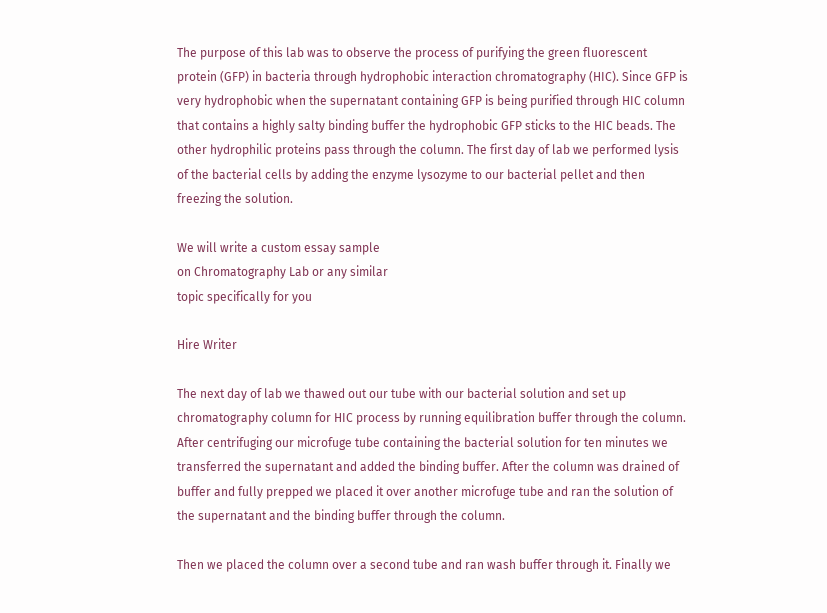The purpose of this lab was to observe the process of purifying the green fluorescent protein (GFP) in bacteria through hydrophobic interaction chromatography (HIC). Since GFP is very hydrophobic when the supernatant containing GFP is being purified through HIC column that contains a highly salty binding buffer the hydrophobic GFP sticks to the HIC beads. The other hydrophilic proteins pass through the column. The first day of lab we performed lysis of the bacterial cells by adding the enzyme lysozyme to our bacterial pellet and then freezing the solution.

We will write a custom essay sample
on Chromatography Lab or any similar
topic specifically for you

Hire Writer

The next day of lab we thawed out our tube with our bacterial solution and set up chromatography column for HIC process by running equilibration buffer through the column. After centrifuging our microfuge tube containing the bacterial solution for ten minutes we transferred the supernatant and added the binding buffer. After the column was drained of buffer and fully prepped we placed it over another microfuge tube and ran the solution of the supernatant and the binding buffer through the column.

Then we placed the column over a second tube and ran wash buffer through it. Finally we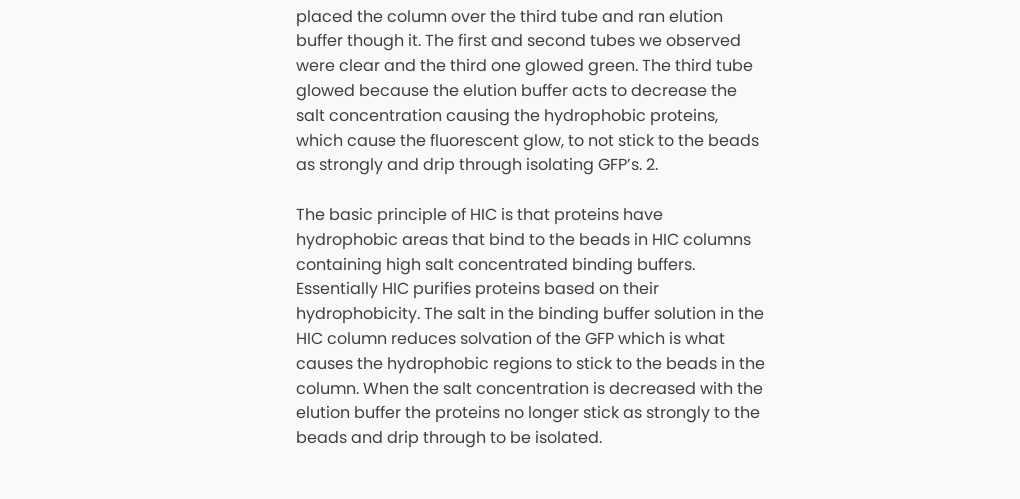placed the column over the third tube and ran elution buffer though it. The first and second tubes we observed were clear and the third one glowed green. The third tube glowed because the elution buffer acts to decrease the salt concentration causing the hydrophobic proteins, which cause the fluorescent glow, to not stick to the beads as strongly and drip through isolating GFP’s. 2.

The basic principle of HIC is that proteins have hydrophobic areas that bind to the beads in HIC columns containing high salt concentrated binding buffers. Essentially HIC purifies proteins based on their hydrophobicity. The salt in the binding buffer solution in the HIC column reduces solvation of the GFP which is what causes the hydrophobic regions to stick to the beads in the column. When the salt concentration is decreased with the elution buffer the proteins no longer stick as strongly to the beads and drip through to be isolated.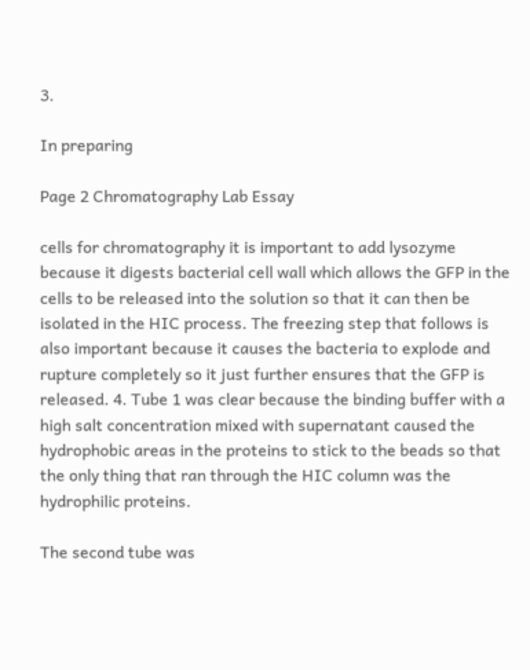3.

In preparing

Page 2 Chromatography Lab Essay

cells for chromatography it is important to add lysozyme because it digests bacterial cell wall which allows the GFP in the cells to be released into the solution so that it can then be isolated in the HIC process. The freezing step that follows is also important because it causes the bacteria to explode and rupture completely so it just further ensures that the GFP is released. 4. Tube 1 was clear because the binding buffer with a high salt concentration mixed with supernatant caused the hydrophobic areas in the proteins to stick to the beads so that the only thing that ran through the HIC column was the hydrophilic proteins.

The second tube was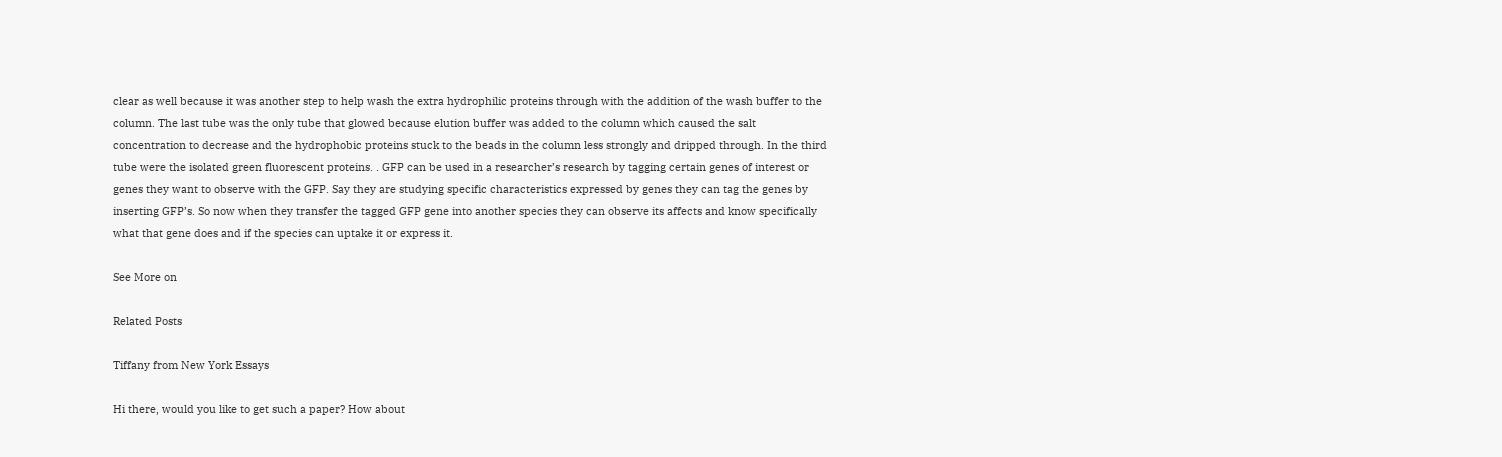clear as well because it was another step to help wash the extra hydrophilic proteins through with the addition of the wash buffer to the column. The last tube was the only tube that glowed because elution buffer was added to the column which caused the salt concentration to decrease and the hydrophobic proteins stuck to the beads in the column less strongly and dripped through. In the third tube were the isolated green fluorescent proteins. . GFP can be used in a researcher’s research by tagging certain genes of interest or genes they want to observe with the GFP. Say they are studying specific characteristics expressed by genes they can tag the genes by inserting GFP’s. So now when they transfer the tagged GFP gene into another species they can observe its affects and know specifically what that gene does and if the species can uptake it or express it.

See More on

Related Posts

Tiffany from New York Essays

Hi there, would you like to get such a paper? How about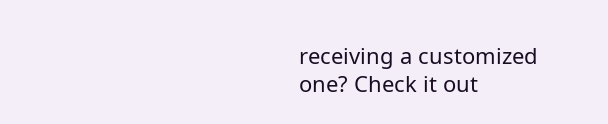receiving a customized one? Check it out